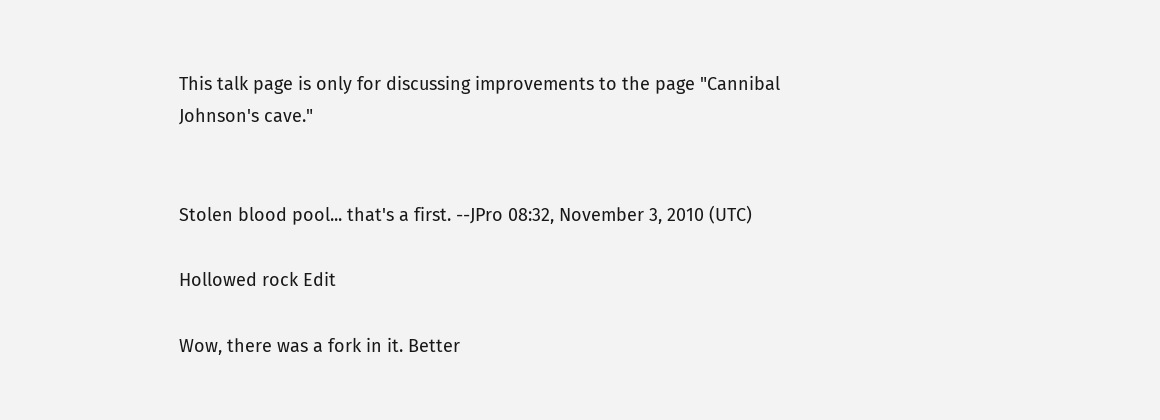This talk page is only for discussing improvements to the page "Cannibal Johnson's cave."


Stolen blood pool... that's a first. --JPro 08:32, November 3, 2010 (UTC)

Hollowed rock Edit

Wow, there was a fork in it. Better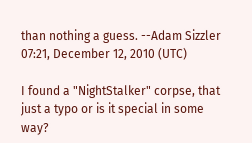than nothing a guess. --Adam Sizzler 07:21, December 12, 2010 (UTC)

I found a "NightStalker" corpse, that just a typo or is it special in some way?